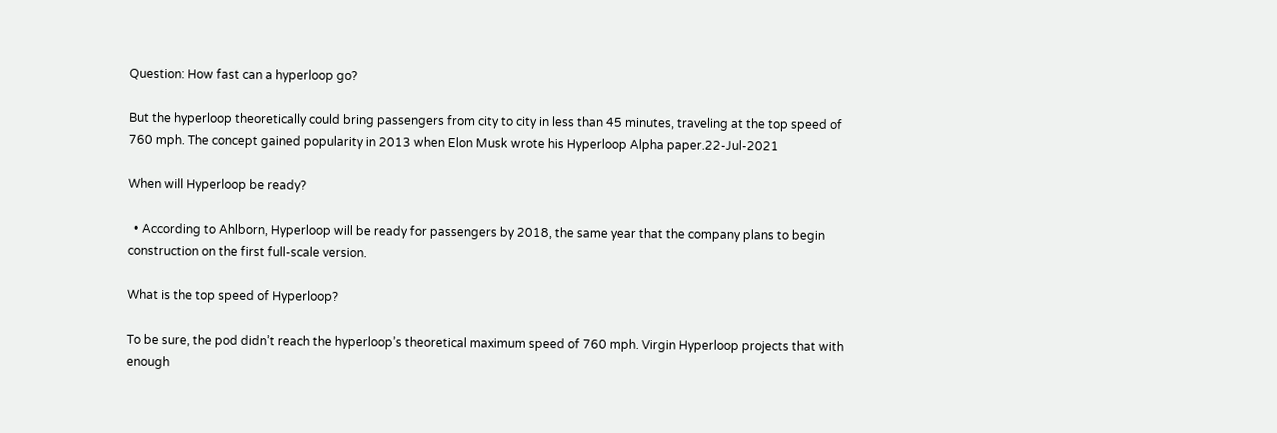Question: How fast can a hyperloop go?

But the hyperloop theoretically could bring passengers from city to city in less than 45 minutes, traveling at the top speed of 760 mph. The concept gained popularity in 2013 when Elon Musk wrote his Hyperloop Alpha paper.22-Jul-2021

When will Hyperloop be ready?

  • According to Ahlborn, Hyperloop will be ready for passengers by 2018, the same year that the company plans to begin construction on the first full-scale version.

What is the top speed of Hyperloop?

To be sure, the pod didn’t reach the hyperloop’s theoretical maximum speed of 760 mph. Virgin Hyperloop projects that with enough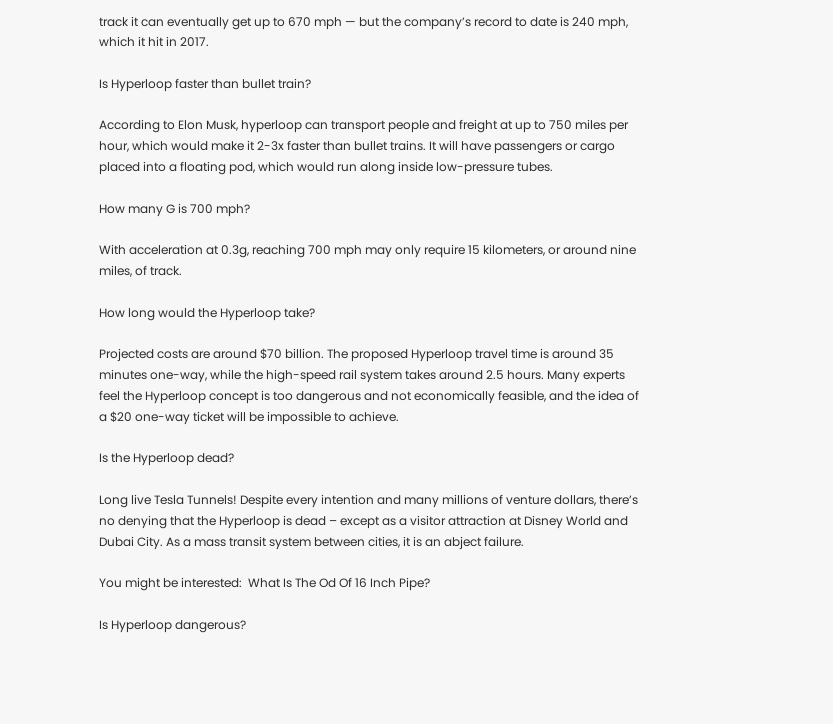track it can eventually get up to 670 mph — but the company’s record to date is 240 mph, which it hit in 2017.

Is Hyperloop faster than bullet train?

According to Elon Musk, hyperloop can transport people and freight at up to 750 miles per hour, which would make it 2-3x faster than bullet trains. It will have passengers or cargo placed into a floating pod, which would run along inside low-pressure tubes.

How many G is 700 mph?

With acceleration at 0.3g, reaching 700 mph may only require 15 kilometers, or around nine miles, of track.

How long would the Hyperloop take?

Projected costs are around $70 billion. The proposed Hyperloop travel time is around 35 minutes one-way, while the high-speed rail system takes around 2.5 hours. Many experts feel the Hyperloop concept is too dangerous and not economically feasible, and the idea of a $20 one-way ticket will be impossible to achieve.

Is the Hyperloop dead?

Long live Tesla Tunnels! Despite every intention and many millions of venture dollars, there’s no denying that the Hyperloop is dead – except as a visitor attraction at Disney World and Dubai City. As a mass transit system between cities, it is an abject failure.

You might be interested:  What Is The Od Of 16 Inch Pipe?

Is Hyperloop dangerous?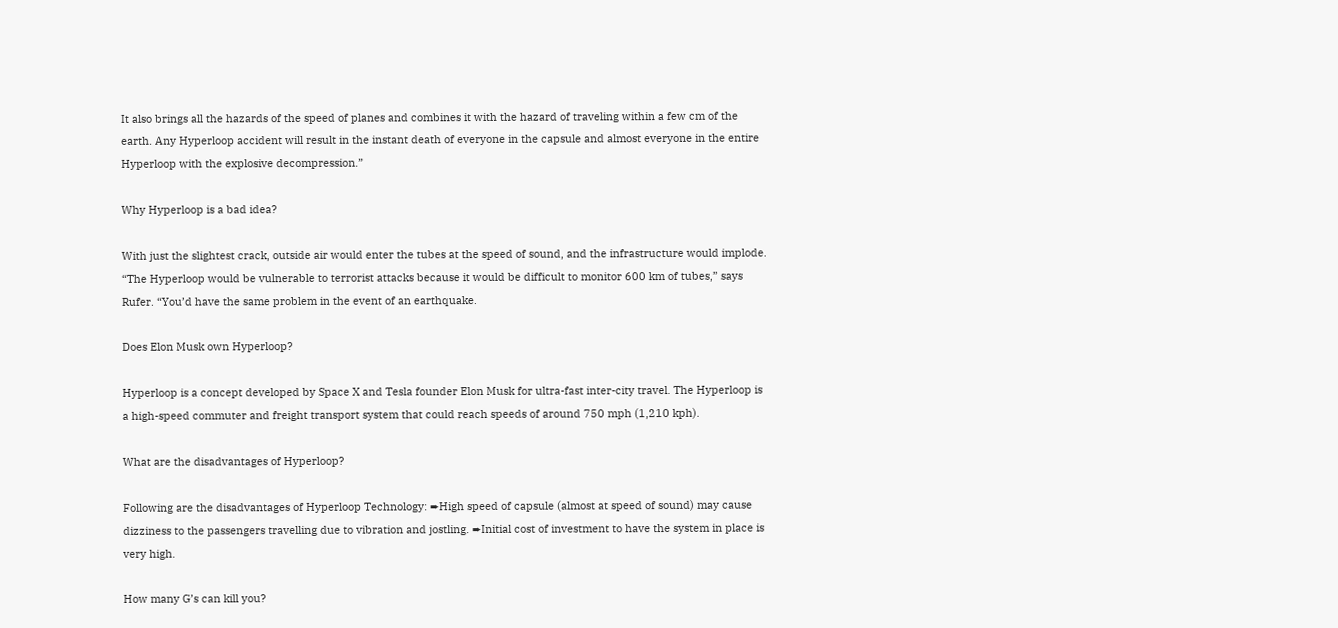It also brings all the hazards of the speed of planes and combines it with the hazard of traveling within a few cm of the earth. Any Hyperloop accident will result in the instant death of everyone in the capsule and almost everyone in the entire Hyperloop with the explosive decompression.”

Why Hyperloop is a bad idea?

With just the slightest crack, outside air would enter the tubes at the speed of sound, and the infrastructure would implode. “The Hyperloop would be vulnerable to terrorist attacks because it would be difficult to monitor 600 km of tubes,” says Rufer. “You’d have the same problem in the event of an earthquake.

Does Elon Musk own Hyperloop?

Hyperloop is a concept developed by Space X and Tesla founder Elon Musk for ultra-fast inter-city travel. The Hyperloop is a high-speed commuter and freight transport system that could reach speeds of around 750 mph (1,210 kph).

What are the disadvantages of Hyperloop?

Following are the disadvantages of Hyperloop Technology: ➨High speed of capsule (almost at speed of sound) may cause dizziness to the passengers travelling due to vibration and jostling. ➨Initial cost of investment to have the system in place is very high.

How many G’s can kill you?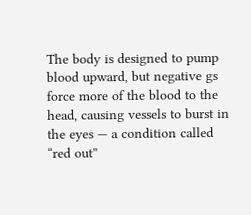The body is designed to pump blood upward, but negative gs force more of the blood to the head, causing vessels to burst in the eyes — a condition called “red out”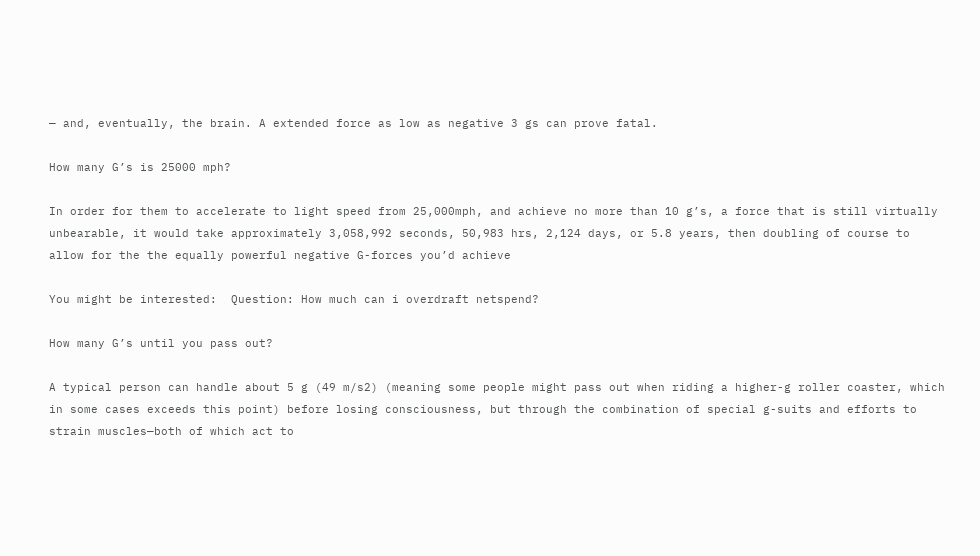— and, eventually, the brain. A extended force as low as negative 3 gs can prove fatal.

How many G’s is 25000 mph?

In order for them to accelerate to light speed from 25,000mph, and achieve no more than 10 g’s, a force that is still virtually unbearable, it would take approximately 3,058,992 seconds, 50,983 hrs, 2,124 days, or 5.8 years, then doubling of course to allow for the the equally powerful negative G-forces you’d achieve

You might be interested:  Question: How much can i overdraft netspend?

How many G’s until you pass out?

A typical person can handle about 5 g (49 m/s2) (meaning some people might pass out when riding a higher-g roller coaster, which in some cases exceeds this point) before losing consciousness, but through the combination of special g-suits and efforts to strain muscles—both of which act to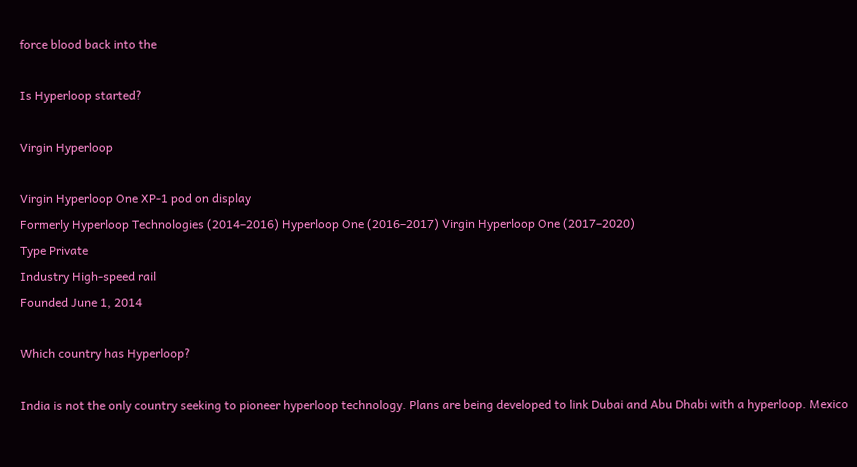force blood back into the

Is Hyperloop started?

Virgin Hyperloop

Virgin Hyperloop One XP-1 pod on display
Formerly Hyperloop Technologies (2014–2016) Hyperloop One (2016–2017) Virgin Hyperloop One (2017–2020)
Type Private
Industry High-speed rail
Founded June 1, 2014

Which country has Hyperloop?

India is not the only country seeking to pioneer hyperloop technology. Plans are being developed to link Dubai and Abu Dhabi with a hyperloop. Mexico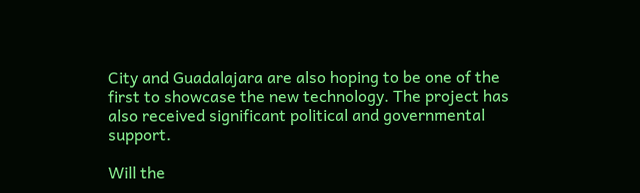City and Guadalajara are also hoping to be one of the first to showcase the new technology. The project has also received significant political and governmental support.

Will the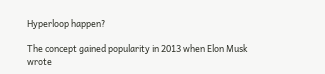Hyperloop happen?

The concept gained popularity in 2013 when Elon Musk wrote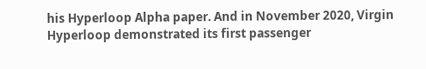his Hyperloop Alpha paper. And in November 2020, Virgin Hyperloop demonstrated its first passenger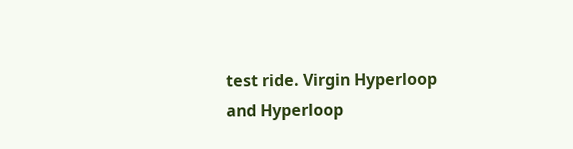test ride. Virgin Hyperloop and Hyperloop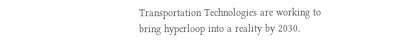Transportation Technologies are working to bring hyperloop into a reality by 2030.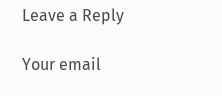Leave a Reply

Your email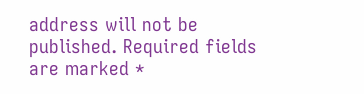address will not be published. Required fields are marked *